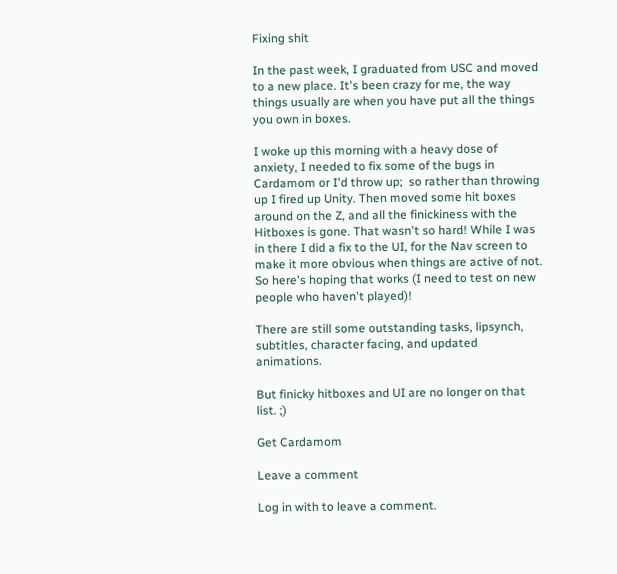Fixing shit

In the past week, I graduated from USC and moved to a new place. It's been crazy for me, the way things usually are when you have put all the things you own in boxes.

I woke up this morning with a heavy dose of anxiety, I needed to fix some of the bugs in Cardamom or I'd throw up;  so rather than throwing up I fired up Unity. Then moved some hit boxes around on the Z, and all the finickiness with the Hitboxes is gone. That wasn't so hard! While I was in there I did a fix to the UI, for the Nav screen to make it more obvious when things are active of not. So here's hoping that works (I need to test on new people who haven't played)!

There are still some outstanding tasks, lipsynch, subtitles, character facing, and updated animations.

But finicky hitboxes and UI are no longer on that list. ;)

Get Cardamom

Leave a comment

Log in with to leave a comment.